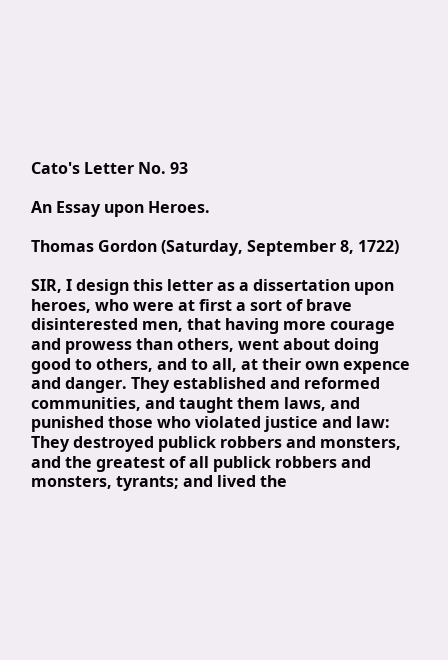Cato's Letter No. 93

An Essay upon Heroes.

Thomas Gordon (Saturday, September 8, 1722)

SIR, I design this letter as a dissertation upon heroes, who were at first a sort of brave disinterested men, that having more courage and prowess than others, went about doing good to others, and to all, at their own expence and danger. They established and reformed communities, and taught them laws, and punished those who violated justice and law: They destroyed publick robbers and monsters, and the greatest of all publick robbers and monsters, tyrants; and lived the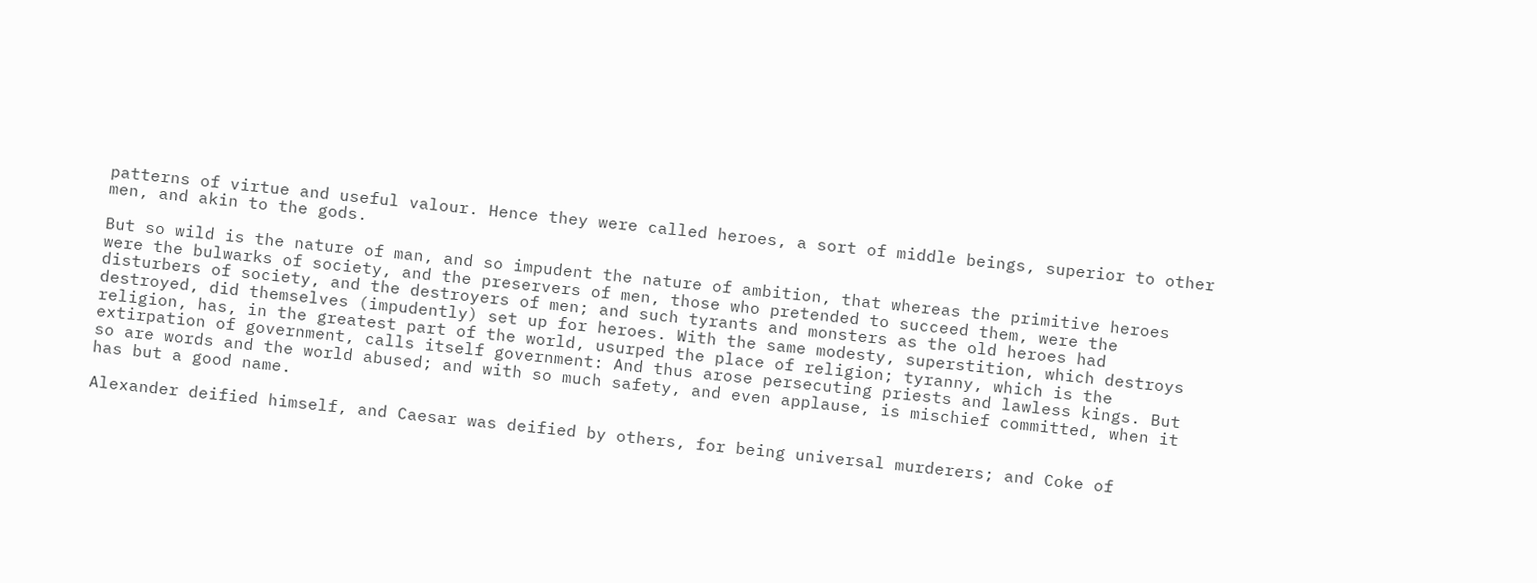patterns of virtue and useful valour. Hence they were called heroes, a sort of middle beings, superior to other men, and akin to the gods.

But so wild is the nature of man, and so impudent the nature of ambition, that whereas the primitive heroes were the bulwarks of society, and the preservers of men, those who pretended to succeed them, were the disturbers of society, and the destroyers of men; and such tyrants and monsters as the old heroes had destroyed, did themselves (impudently) set up for heroes. With the same modesty, superstition, which destroys religion, has, in the greatest part of the world, usurped the place of religion; tyranny, which is the extirpation of government, calls itself government: And thus arose persecuting priests and lawless kings. But so are words and the world abused; and with so much safety, and even applause, is mischief committed, when it has but a good name.

Alexander deified himself, and Caesar was deified by others, for being universal murderers; and Coke of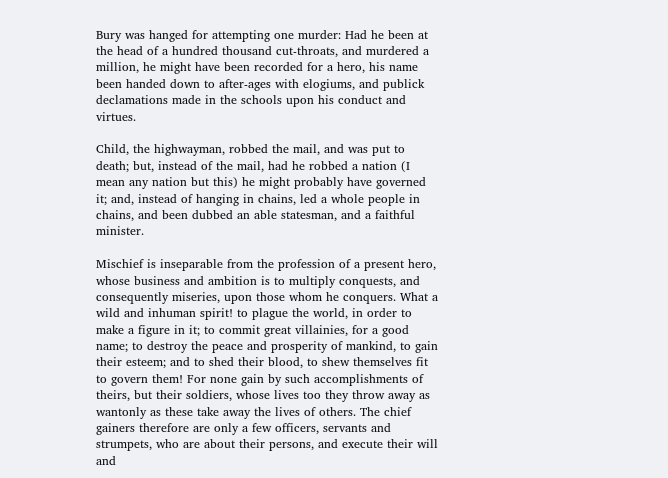Bury was hanged for attempting one murder: Had he been at the head of a hundred thousand cut-throats, and murdered a million, he might have been recorded for a hero, his name been handed down to after-ages with elogiums, and publick declamations made in the schools upon his conduct and virtues.

Child, the highwayman, robbed the mail, and was put to death; but, instead of the mail, had he robbed a nation (I mean any nation but this) he might probably have governed it; and, instead of hanging in chains, led a whole people in chains, and been dubbed an able statesman, and a faithful minister.

Mischief is inseparable from the profession of a present hero, whose business and ambition is to multiply conquests, and consequently miseries, upon those whom he conquers. What a wild and inhuman spirit! to plague the world, in order to make a figure in it; to commit great villainies, for a good name; to destroy the peace and prosperity of mankind, to gain their esteem; and to shed their blood, to shew themselves fit to govern them! For none gain by such accomplishments of theirs, but their soldiers, whose lives too they throw away as wantonly as these take away the lives of others. The chief gainers therefore are only a few officers, servants and strumpets, who are about their persons, and execute their will and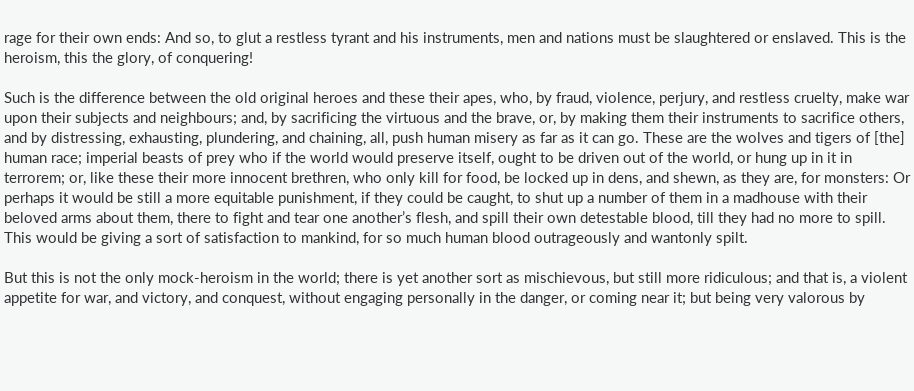rage for their own ends: And so, to glut a restless tyrant and his instruments, men and nations must be slaughtered or enslaved. This is the heroism, this the glory, of conquering!

Such is the difference between the old original heroes and these their apes, who, by fraud, violence, perjury, and restless cruelty, make war upon their subjects and neighbours; and, by sacrificing the virtuous and the brave, or, by making them their instruments to sacrifice others, and by distressing, exhausting, plundering, and chaining, all, push human misery as far as it can go. These are the wolves and tigers of [the] human race; imperial beasts of prey who if the world would preserve itself, ought to be driven out of the world, or hung up in it in terrorem; or, like these their more innocent brethren, who only kill for food, be locked up in dens, and shewn, as they are, for monsters: Or perhaps it would be still a more equitable punishment, if they could be caught, to shut up a number of them in a madhouse with their beloved arms about them, there to fight and tear one another’s flesh, and spill their own detestable blood, till they had no more to spill. This would be giving a sort of satisfaction to mankind, for so much human blood outrageously and wantonly spilt.

But this is not the only mock-heroism in the world; there is yet another sort as mischievous, but still more ridiculous; and that is, a violent appetite for war, and victory, and conquest, without engaging personally in the danger, or coming near it; but being very valorous by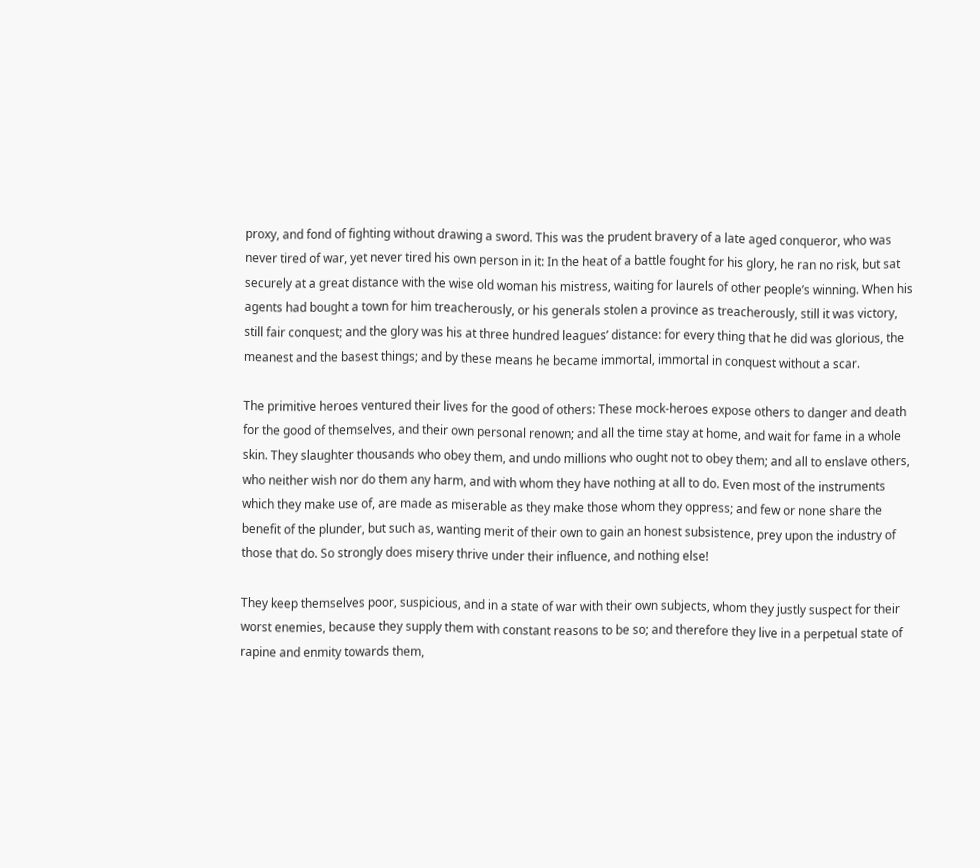proxy, and fond of fighting without drawing a sword. This was the prudent bravery of a late aged conqueror, who was never tired of war, yet never tired his own person in it: In the heat of a battle fought for his glory, he ran no risk, but sat securely at a great distance with the wise old woman his mistress, waiting for laurels of other people’s winning. When his agents had bought a town for him treacherously, or his generals stolen a province as treacherously, still it was victory, still fair conquest; and the glory was his at three hundred leagues’ distance: for every thing that he did was glorious, the meanest and the basest things; and by these means he became immortal, immortal in conquest without a scar.

The primitive heroes ventured their lives for the good of others: These mock-heroes expose others to danger and death for the good of themselves, and their own personal renown; and all the time stay at home, and wait for fame in a whole skin. They slaughter thousands who obey them, and undo millions who ought not to obey them; and all to enslave others, who neither wish nor do them any harm, and with whom they have nothing at all to do. Even most of the instruments which they make use of, are made as miserable as they make those whom they oppress; and few or none share the benefit of the plunder, but such as, wanting merit of their own to gain an honest subsistence, prey upon the industry of those that do. So strongly does misery thrive under their influence, and nothing else!

They keep themselves poor, suspicious, and in a state of war with their own subjects, whom they justly suspect for their worst enemies, because they supply them with constant reasons to be so; and therefore they live in a perpetual state of rapine and enmity towards them,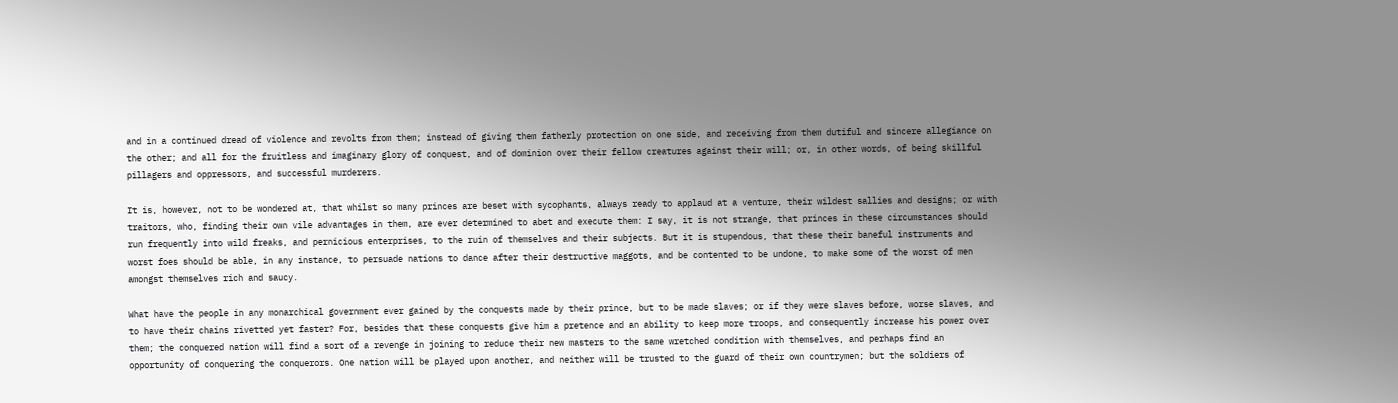and in a continued dread of violence and revolts from them; instead of giving them fatherly protection on one side, and receiving from them dutiful and sincere allegiance on the other; and all for the fruitless and imaginary glory of conquest, and of dominion over their fellow creatures against their will; or, in other words, of being skillful pillagers and oppressors, and successful murderers.

It is, however, not to be wondered at, that whilst so many princes are beset with sycophants, always ready to applaud at a venture, their wildest sallies and designs; or with traitors, who, finding their own vile advantages in them, are ever determined to abet and execute them: I say, it is not strange, that princes in these circumstances should run frequently into wild freaks, and pernicious enterprises, to the ruin of themselves and their subjects. But it is stupendous, that these their baneful instruments and worst foes should be able, in any instance, to persuade nations to dance after their destructive maggots, and be contented to be undone, to make some of the worst of men amongst themselves rich and saucy.

What have the people in any monarchical government ever gained by the conquests made by their prince, but to be made slaves; or if they were slaves before, worse slaves, and to have their chains rivetted yet faster? For, besides that these conquests give him a pretence and an ability to keep more troops, and consequently increase his power over them; the conquered nation will find a sort of a revenge in joining to reduce their new masters to the same wretched condition with themselves, and perhaps find an opportunity of conquering the conquerors. One nation will be played upon another, and neither will be trusted to the guard of their own countrymen; but the soldiers of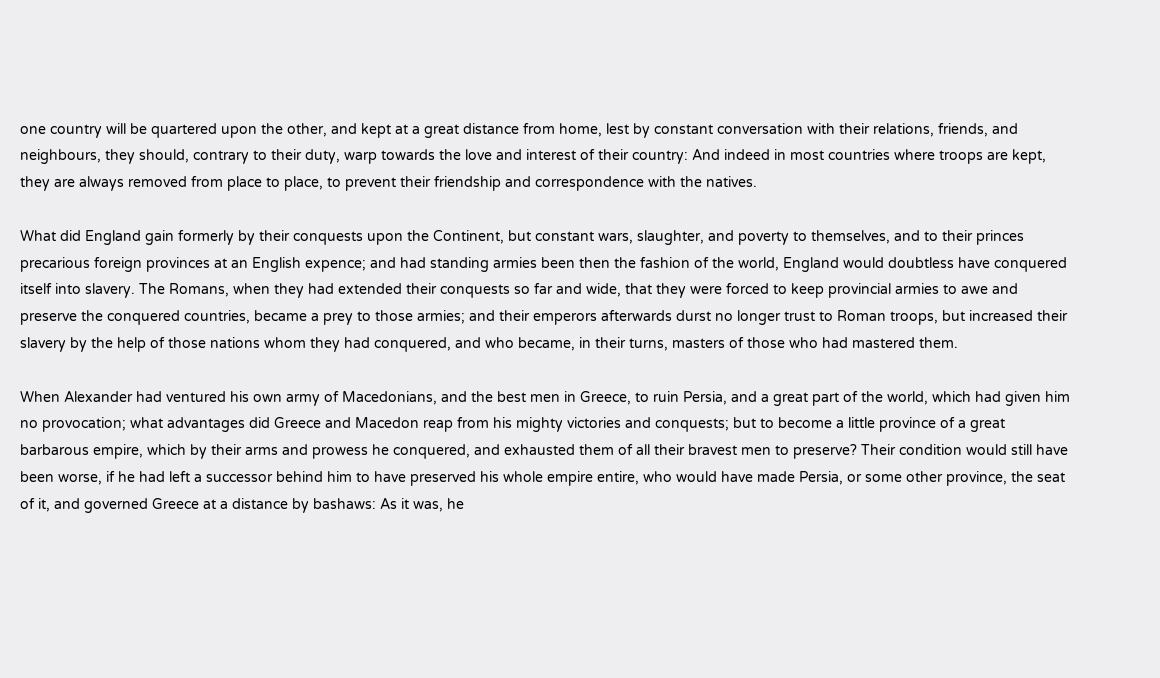one country will be quartered upon the other, and kept at a great distance from home, lest by constant conversation with their relations, friends, and neighbours, they should, contrary to their duty, warp towards the love and interest of their country: And indeed in most countries where troops are kept, they are always removed from place to place, to prevent their friendship and correspondence with the natives.

What did England gain formerly by their conquests upon the Continent, but constant wars, slaughter, and poverty to themselves, and to their princes precarious foreign provinces at an English expence; and had standing armies been then the fashion of the world, England would doubtless have conquered itself into slavery. The Romans, when they had extended their conquests so far and wide, that they were forced to keep provincial armies to awe and preserve the conquered countries, became a prey to those armies; and their emperors afterwards durst no longer trust to Roman troops, but increased their slavery by the help of those nations whom they had conquered, and who became, in their turns, masters of those who had mastered them.

When Alexander had ventured his own army of Macedonians, and the best men in Greece, to ruin Persia, and a great part of the world, which had given him no provocation; what advantages did Greece and Macedon reap from his mighty victories and conquests; but to become a little province of a great barbarous empire, which by their arms and prowess he conquered, and exhausted them of all their bravest men to preserve? Their condition would still have been worse, if he had left a successor behind him to have preserved his whole empire entire, who would have made Persia, or some other province, the seat of it, and governed Greece at a distance by bashaws: As it was, he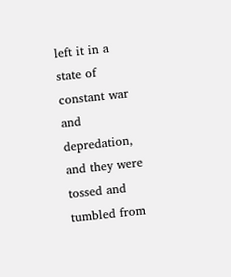left it in a state of constant war and depredation, and they were tossed and tumbled from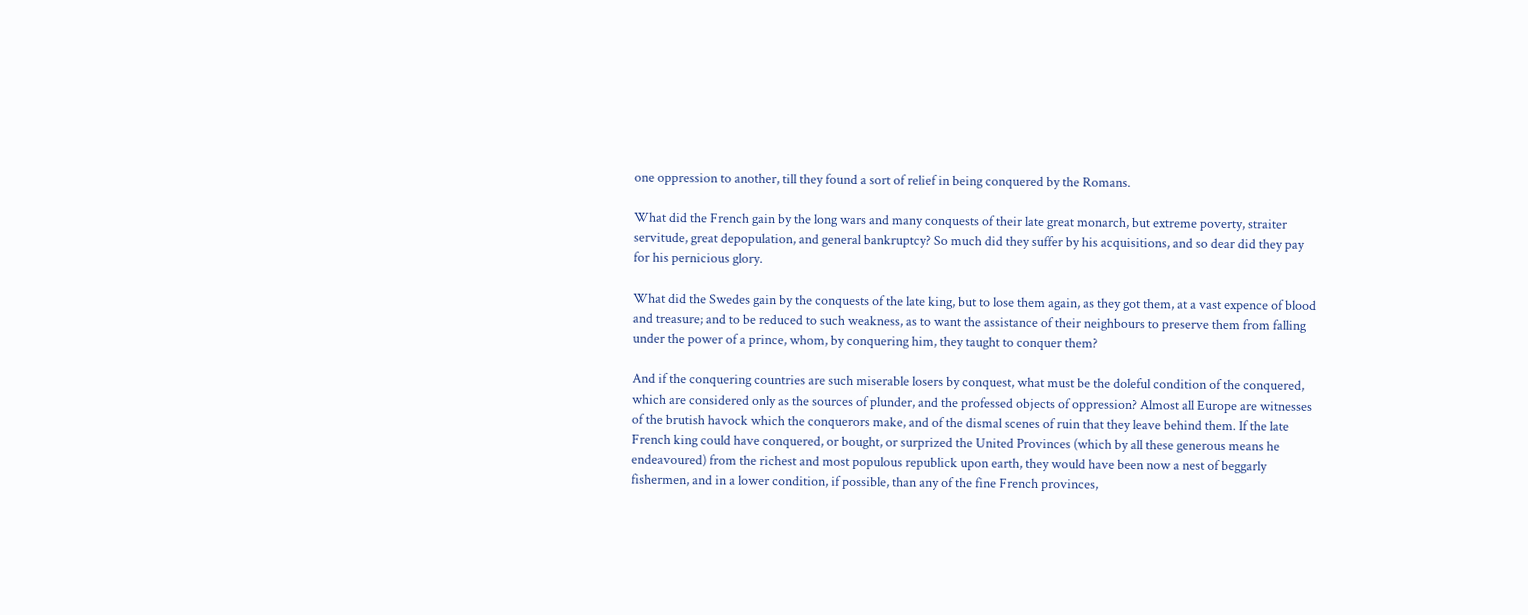one oppression to another, till they found a sort of relief in being conquered by the Romans.

What did the French gain by the long wars and many conquests of their late great monarch, but extreme poverty, straiter servitude, great depopulation, and general bankruptcy? So much did they suffer by his acquisitions, and so dear did they pay for his pernicious glory.

What did the Swedes gain by the conquests of the late king, but to lose them again, as they got them, at a vast expence of blood and treasure; and to be reduced to such weakness, as to want the assistance of their neighbours to preserve them from falling under the power of a prince, whom, by conquering him, they taught to conquer them?

And if the conquering countries are such miserable losers by conquest, what must be the doleful condition of the conquered, which are considered only as the sources of plunder, and the professed objects of oppression? Almost all Europe are witnesses of the brutish havock which the conquerors make, and of the dismal scenes of ruin that they leave behind them. If the late French king could have conquered, or bought, or surprized the United Provinces (which by all these generous means he endeavoured) from the richest and most populous republick upon earth, they would have been now a nest of beggarly fishermen, and in a lower condition, if possible, than any of the fine French provinces,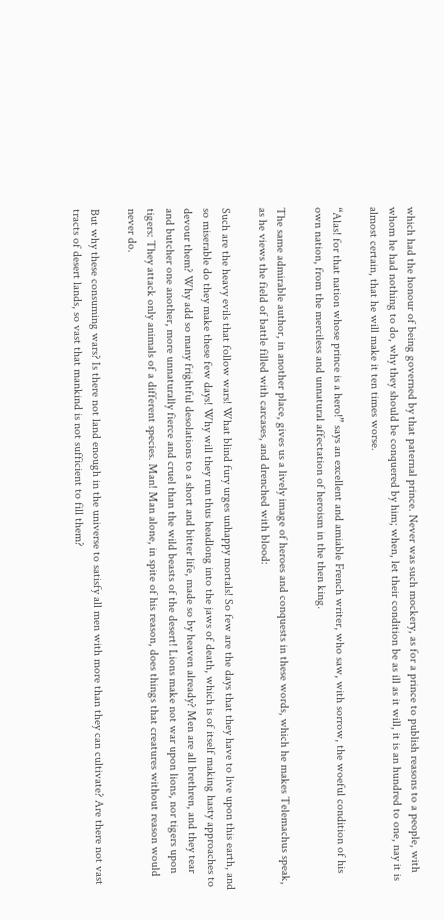which had the honour of being governed by that paternal prince. Never was such mockery, as for a prince to publish reasons to a people, with whom he had nothing to do, why they should be conquered by him; when, let their condition be as ill as it will, it is an hundred to one, nay it is almost certain, that he will make it ten times worse.

“Alas! for that nation whose prince is a hero!” says an excellent and amiable French writer, who saw, with sorrow, the woeful condition of his own nation, from the merciless and unnatural affectation of heroism in the then king.

The same admirable author, in another place, gives us a lively image of heroes and conquests in these words, which he makes Telemachus speak, as he views the field of battle filled with carcases, and drenched with blood:

Such are the heavy evils that follow wars! What blind fury urges unhappy mortals! So few are the days that they have to live upon this earth, and so miserable do they make these few days! Why will they run thus headlong into the jaws of death, which is of itself making hasty approaches to devour them? Why add so many frightful desolations to a short and bitter life, made so by heaven already? Men are all brethren, and they tear and butcher one another, more unnaturally fierce and cruel than the wild beasts of the desert! Lions make not war upon lions, nor tigers upon tigers: They attack only animals of a different species. Man! Man alone, in spite of his reason, does things that creatures without reason would never do.

But why these consuming wars? Is there not land enough in the universe to satisfy all men with more than they can cultivate? Are there not vast tracts of desert lands, so vast that mankind is not sufficient to fill them?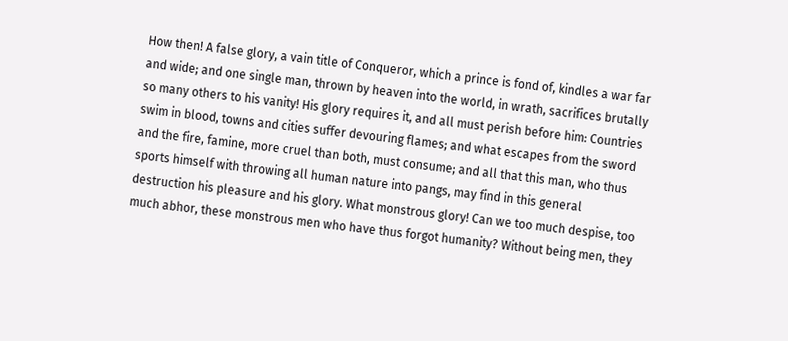How then! A false glory, a vain title of Conqueror, which a prince is fond of, kindles a war far and wide; and one single man, thrown by heaven into the world, in wrath, sacrifices brutally so many others to his vanity! His glory requires it, and all must perish before him: Countries swim in blood, towns and cities suffer devouring flames; and what escapes from the sword and the fire, famine, more cruel than both, must consume; and all that this man, who thus sports himself with throwing all human nature into pangs, may find in this general destruction his pleasure and his glory. What monstrous glory! Can we too much despise, too much abhor, these monstrous men who have thus forgot humanity? Without being men, they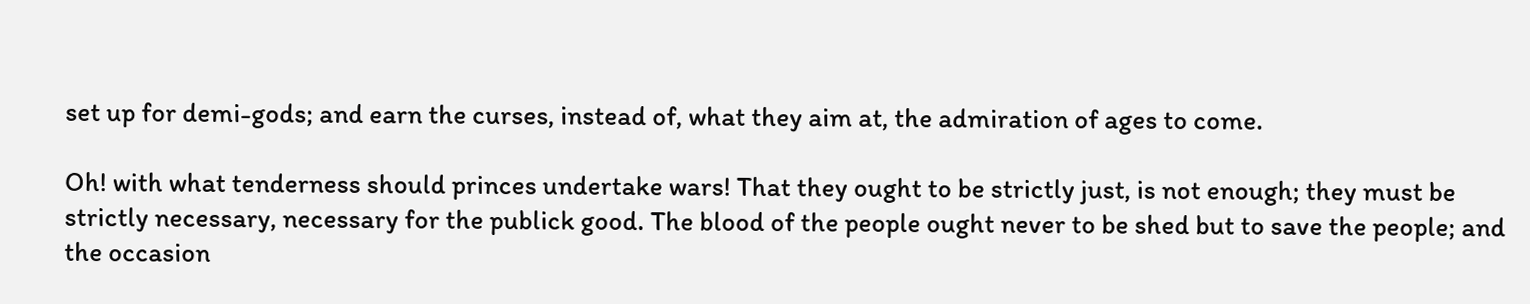set up for demi-gods; and earn the curses, instead of, what they aim at, the admiration of ages to come.

Oh! with what tenderness should princes undertake wars! That they ought to be strictly just, is not enough; they must be strictly necessary, necessary for the publick good. The blood of the people ought never to be shed but to save the people; and the occasion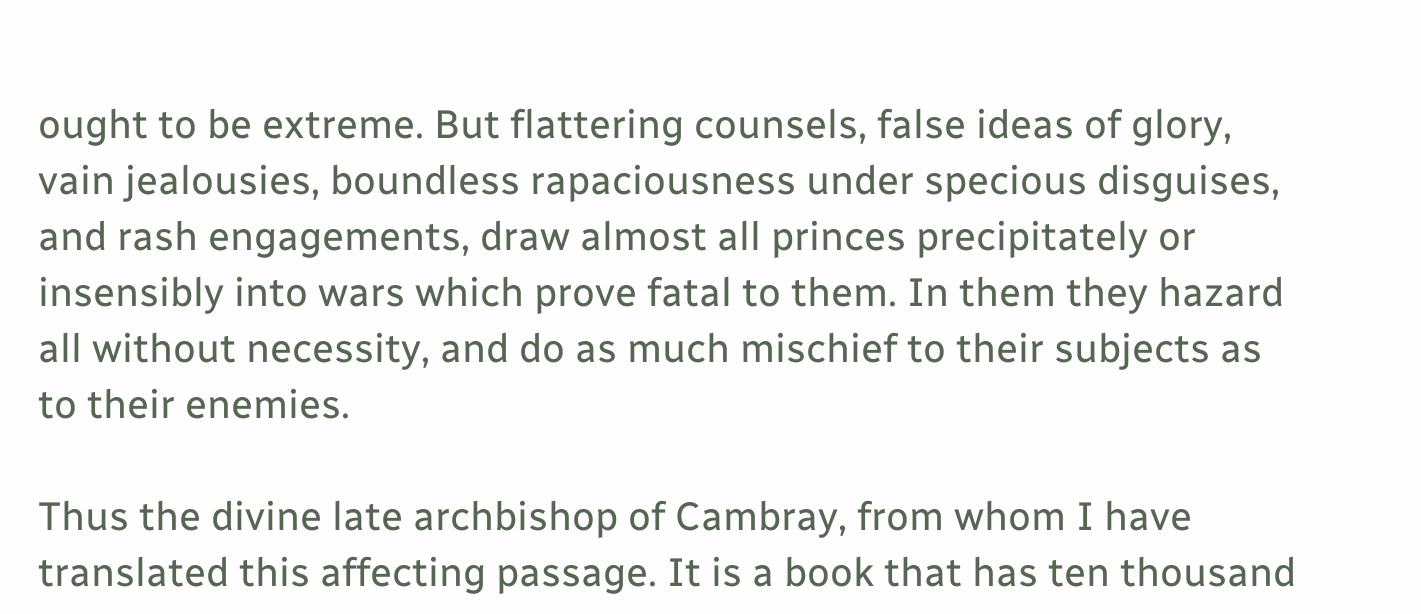ought to be extreme. But flattering counsels, false ideas of glory, vain jealousies, boundless rapaciousness under specious disguises, and rash engagements, draw almost all princes precipitately or insensibly into wars which prove fatal to them. In them they hazard all without necessity, and do as much mischief to their subjects as to their enemies.

Thus the divine late archbishop of Cambray, from whom I have translated this affecting passage. It is a book that has ten thousand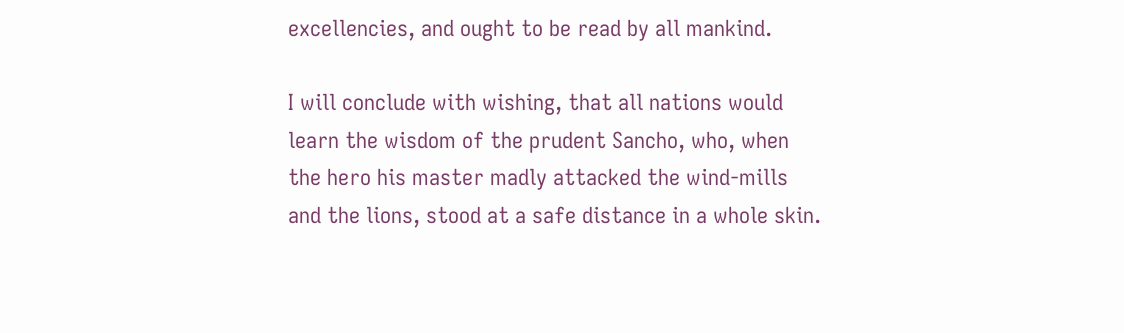excellencies, and ought to be read by all mankind.

I will conclude with wishing, that all nations would learn the wisdom of the prudent Sancho, who, when the hero his master madly attacked the wind-mills and the lions, stood at a safe distance in a whole skin.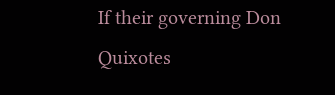If their governing Don Quixotes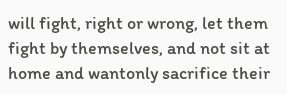will fight, right or wrong, let them fight by themselves, and not sit at home and wantonly sacrifice their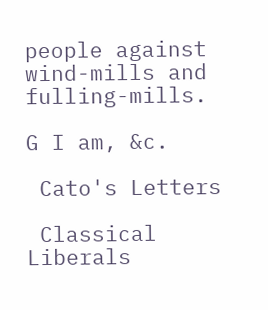people against wind-mills and fulling-mills.

G I am, &c.

 Cato's Letters

 Classical Liberals